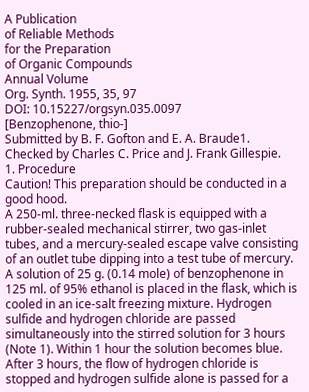A Publication
of Reliable Methods
for the Preparation
of Organic Compounds
Annual Volume
Org. Synth. 1955, 35, 97
DOI: 10.15227/orgsyn.035.0097
[Benzophenone, thio-]
Submitted by B. F. Gofton and E. A. Braude1.
Checked by Charles C. Price and J. Frank Gillespie.
1. Procedure
Caution! This preparation should be conducted in a good hood.
A 250-ml. three-necked flask is equipped with a rubber-sealed mechanical stirrer, two gas-inlet tubes, and a mercury-sealed escape valve consisting of an outlet tube dipping into a test tube of mercury. A solution of 25 g. (0.14 mole) of benzophenone in 125 ml. of 95% ethanol is placed in the flask, which is cooled in an ice-salt freezing mixture. Hydrogen sulfide and hydrogen chloride are passed simultaneously into the stirred solution for 3 hours (Note 1). Within 1 hour the solution becomes blue. After 3 hours, the flow of hydrogen chloride is stopped and hydrogen sulfide alone is passed for a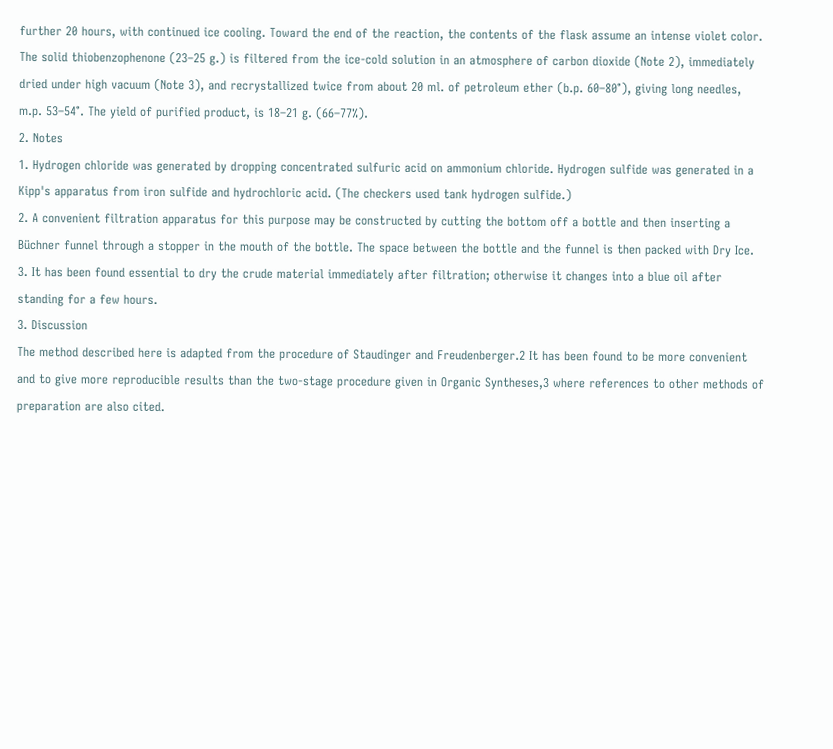further 20 hours, with continued ice cooling. Toward the end of the reaction, the contents of the flask assume an intense violet color. The solid thiobenzophenone (23–25 g.) is filtered from the ice-cold solution in an atmosphere of carbon dioxide (Note 2), immediately dried under high vacuum (Note 3), and recrystallized twice from about 20 ml. of petroleum ether (b.p. 60–80°), giving long needles, m.p. 53–54°. The yield of purified product, is 18–21 g. (66–77%).
2. Notes
1. Hydrogen chloride was generated by dropping concentrated sulfuric acid on ammonium chloride. Hydrogen sulfide was generated in a Kipp's apparatus from iron sulfide and hydrochloric acid. (The checkers used tank hydrogen sulfide.)
2. A convenient filtration apparatus for this purpose may be constructed by cutting the bottom off a bottle and then inserting a Büchner funnel through a stopper in the mouth of the bottle. The space between the bottle and the funnel is then packed with Dry Ice.
3. It has been found essential to dry the crude material immediately after filtration; otherwise it changes into a blue oil after standing for a few hours.
3. Discussion
The method described here is adapted from the procedure of Staudinger and Freudenberger.2 It has been found to be more convenient and to give more reproducible results than the two-stage procedure given in Organic Syntheses,3 where references to other methods of preparation are also cited.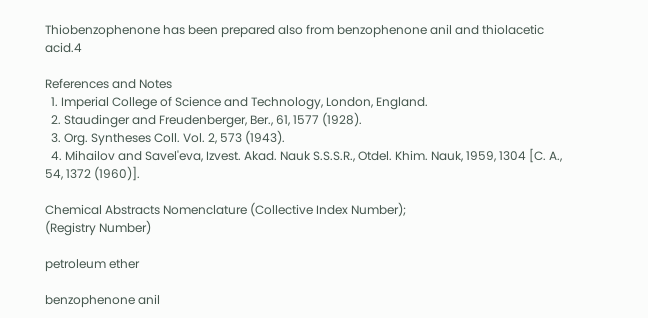Thiobenzophenone has been prepared also from benzophenone anil and thiolacetic acid.4

References and Notes
  1. Imperial College of Science and Technology, London, England.
  2. Staudinger and Freudenberger, Ber., 61, 1577 (1928).
  3. Org. Syntheses Coll. Vol. 2, 573 (1943).
  4. Mihailov and Savel'eva, Izvest. Akad. Nauk S.S.S.R., Otdel. Khim. Nauk, 1959, 1304 [C. A., 54, 1372 (1960)].

Chemical Abstracts Nomenclature (Collective Index Number);
(Registry Number)

petroleum ether

benzophenone anil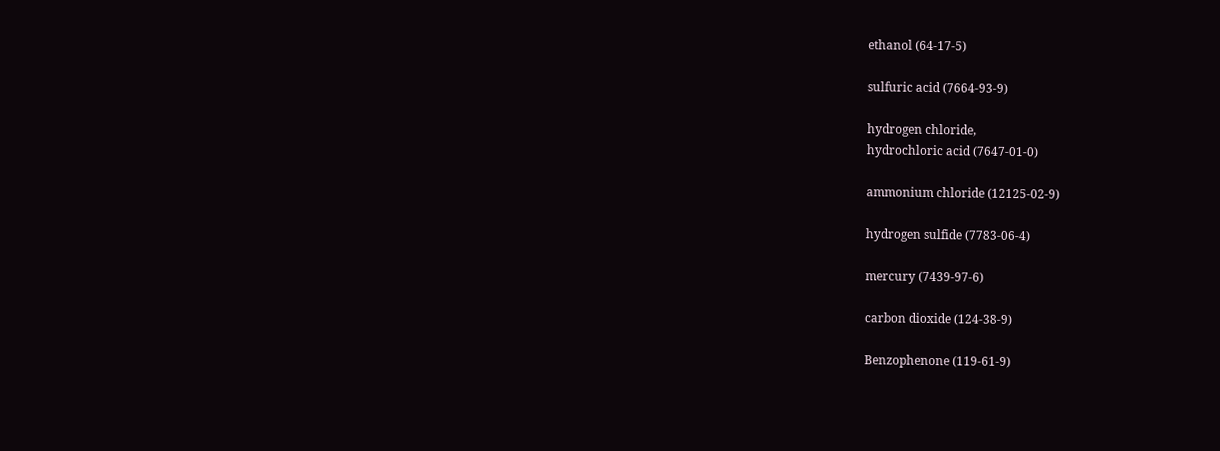ethanol (64-17-5)

sulfuric acid (7664-93-9)

hydrogen chloride,
hydrochloric acid (7647-01-0)

ammonium chloride (12125-02-9)

hydrogen sulfide (7783-06-4)

mercury (7439-97-6)

carbon dioxide (124-38-9)

Benzophenone (119-61-9)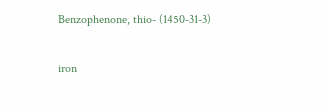Benzophenone, thio- (1450-31-3)

iron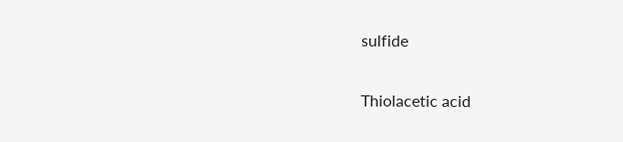sulfide

Thiolacetic acid